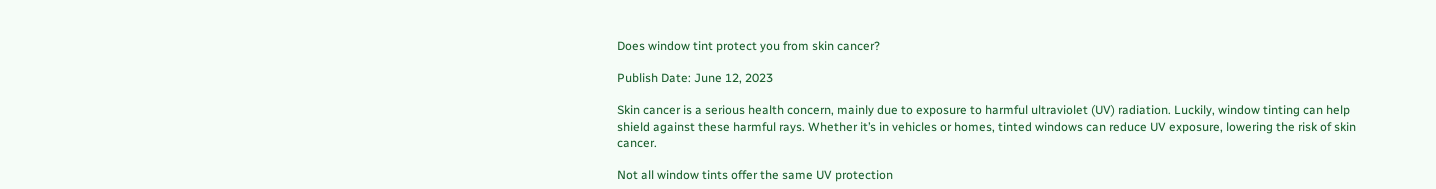Does window tint protect you from skin cancer?

Publish Date: June 12, 2023

Skin cancer is a serious health concern, mainly due to exposure to harmful ultraviolet (UV) radiation. Luckily, window tinting can help shield against these harmful rays. Whether it’s in vehicles or homes, tinted windows can reduce UV exposure, lowering the risk of skin cancer.

Not all window tints offer the same UV protection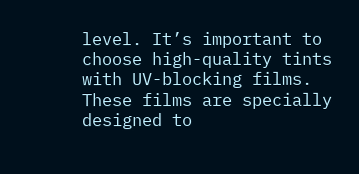level. It’s important to choose high-quality tints with UV-blocking films. These films are specially designed to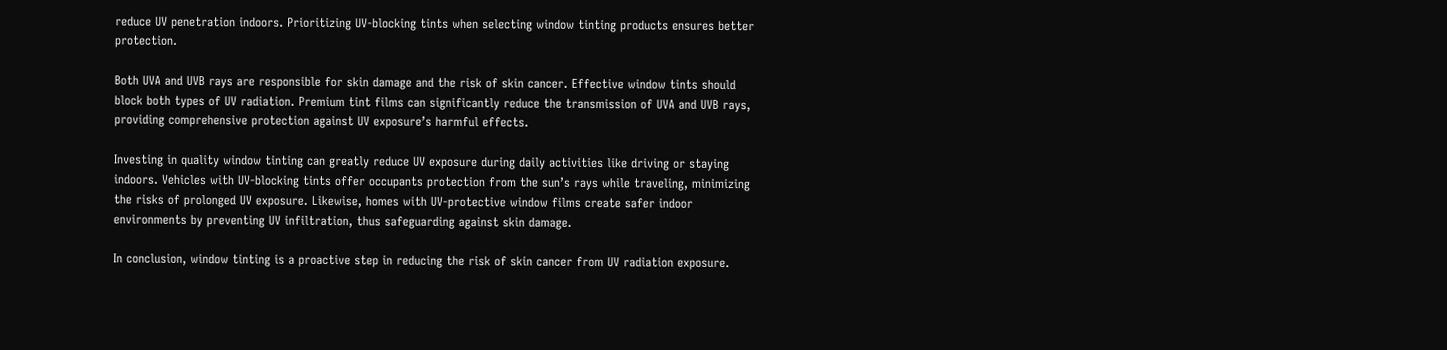reduce UV penetration indoors. Prioritizing UV-blocking tints when selecting window tinting products ensures better protection.

Both UVA and UVB rays are responsible for skin damage and the risk of skin cancer. Effective window tints should block both types of UV radiation. Premium tint films can significantly reduce the transmission of UVA and UVB rays, providing comprehensive protection against UV exposure’s harmful effects.

Investing in quality window tinting can greatly reduce UV exposure during daily activities like driving or staying indoors. Vehicles with UV-blocking tints offer occupants protection from the sun’s rays while traveling, minimizing the risks of prolonged UV exposure. Likewise, homes with UV-protective window films create safer indoor environments by preventing UV infiltration, thus safeguarding against skin damage.

In conclusion, window tinting is a proactive step in reducing the risk of skin cancer from UV radiation exposure.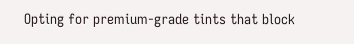Opting for premium-grade tints that block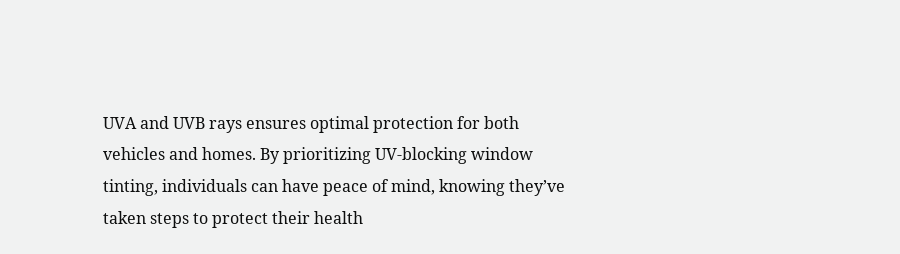UVA and UVB rays ensures optimal protection for both vehicles and homes. By prioritizing UV-blocking window tinting, individuals can have peace of mind, knowing they’ve taken steps to protect their health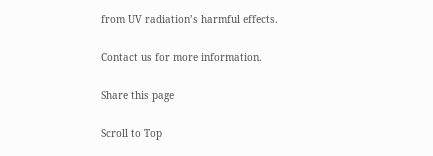from UV radiation’s harmful effects.

Contact us for more information.

Share this page

Scroll to Top